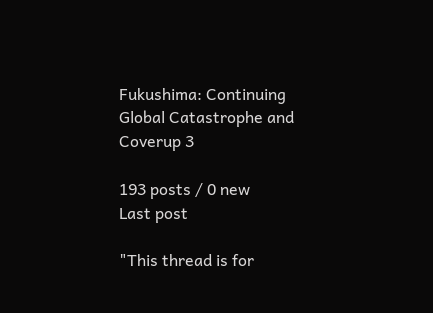Fukushima: Continuing Global Catastrophe and Coverup 3

193 posts / 0 new
Last post

"This thread is for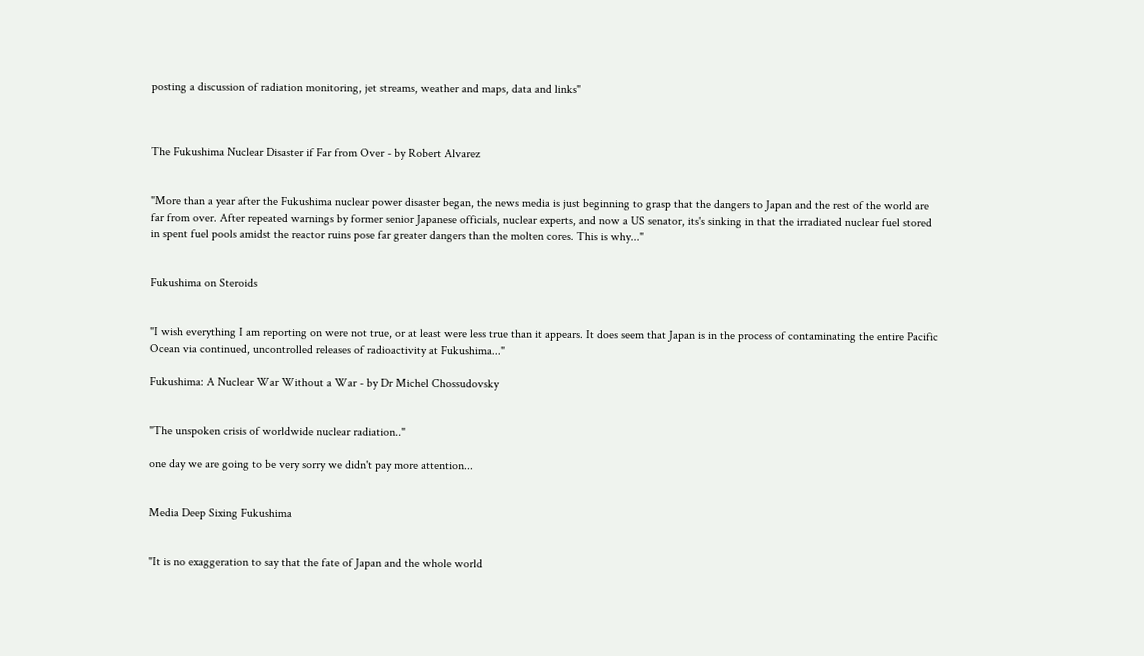posting a discussion of radiation monitoring, jet streams, weather and maps, data and links"



The Fukushima Nuclear Disaster if Far from Over - by Robert Alvarez


"More than a year after the Fukushima nuclear power disaster began, the news media is just beginning to grasp that the dangers to Japan and the rest of the world are far from over. After repeated warnings by former senior Japanese officials, nuclear experts, and now a US senator, its's sinking in that the irradiated nuclear fuel stored in spent fuel pools amidst the reactor ruins pose far greater dangers than the molten cores. This is why..."


Fukushima on Steroids


"I wish everything I am reporting on were not true, or at least were less true than it appears. It does seem that Japan is in the process of contaminating the entire Pacific Ocean via continued, uncontrolled releases of radioactivity at Fukushima..."

Fukushima: A Nuclear War Without a War - by Dr Michel Chossudovsky


"The unspoken crisis of worldwide nuclear radiation.."

one day we are going to be very sorry we didn't pay more attention...


Media Deep Sixing Fukushima


"It is no exaggeration to say that the fate of Japan and the whole world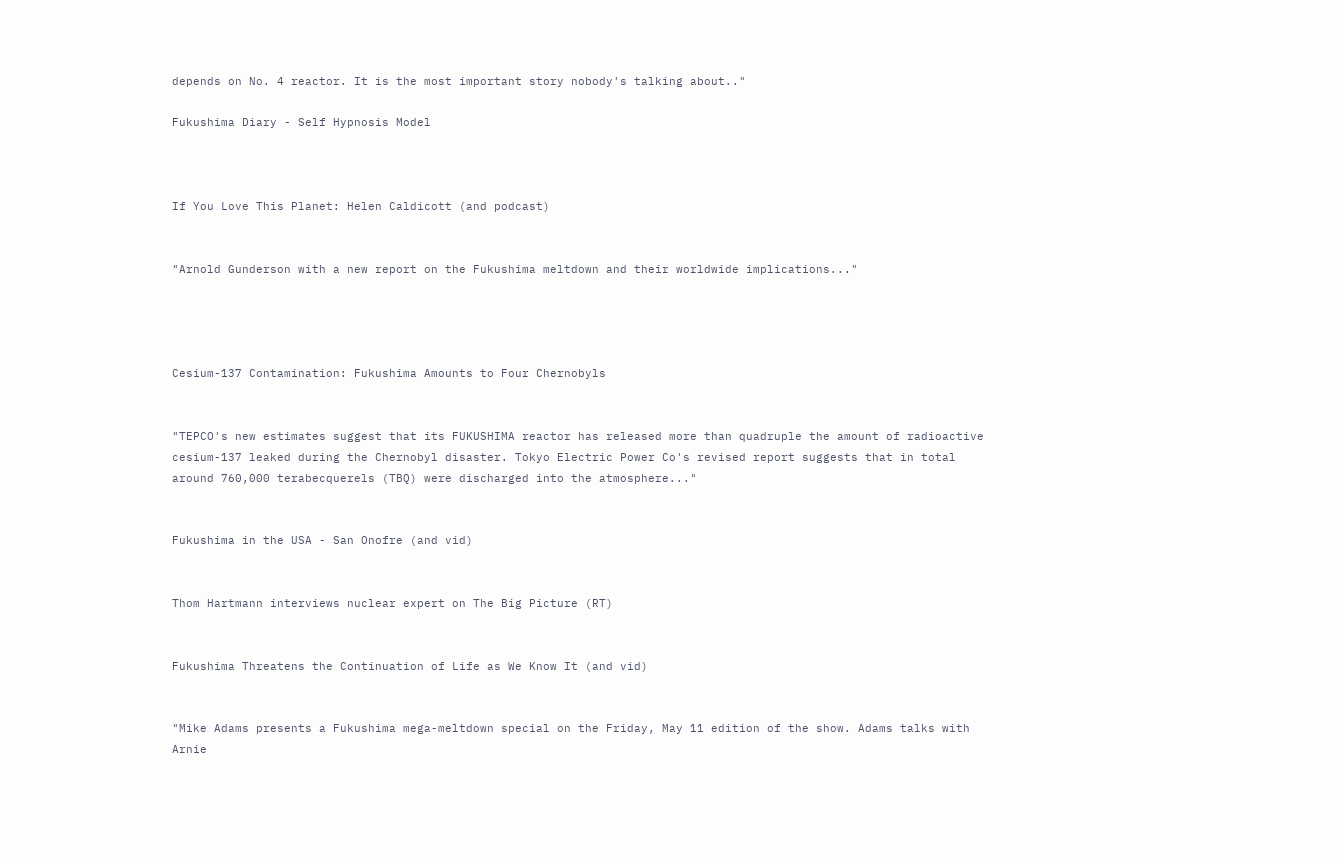depends on No. 4 reactor. It is the most important story nobody's talking about.."

Fukushima Diary - Self Hypnosis Model



If You Love This Planet: Helen Caldicott (and podcast)


"Arnold Gunderson with a new report on the Fukushima meltdown and their worldwide implications..."




Cesium-137 Contamination: Fukushima Amounts to Four Chernobyls


"TEPCO's new estimates suggest that its FUKUSHIMA reactor has released more than quadruple the amount of radioactive cesium-137 leaked during the Chernobyl disaster. Tokyo Electric Power Co's revised report suggests that in total around 760,000 terabecquerels (TBQ) were discharged into the atmosphere..."


Fukushima in the USA - San Onofre (and vid)


Thom Hartmann interviews nuclear expert on The Big Picture (RT)


Fukushima Threatens the Continuation of Life as We Know It (and vid)


"Mike Adams presents a Fukushima mega-meltdown special on the Friday, May 11 edition of the show. Adams talks with Arnie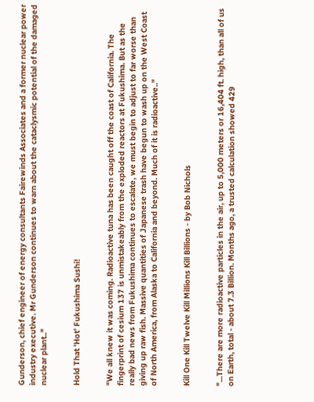Gunderson, chief engineer of energy consultants Fairewinds Associates and a former nuclear power industry executive. Mr Gunderson continues to warn about the cataclysmic potential of the damaged nuclear plant.."


Hold That 'Hot' Fukushima Sushi!


"We all knew it was coming. Radioactive tuna has been caught off the coast of California. The fingerprint of cesium 137 is unmistakeably from the exploded reactors at Fukushima. But as the really bad news from Fukushima continues to escalate, we must begin to adjust to far worse than giving up raw fish. Massive quantities of Japanese trash have begun to wash up on the West Coast of North America, from Alaska to California and beyond. Much of it is radioactive.."


Kill One Kill Twelve Kill Millions Kill Billions - by Bob Nichols


"...There are more radioactive particles in the air, up to 5,000 meters or 16,404 ft. high, than all of us on Earth, total - about 7.3 Billion. Months ago, a trusted calculation showed 429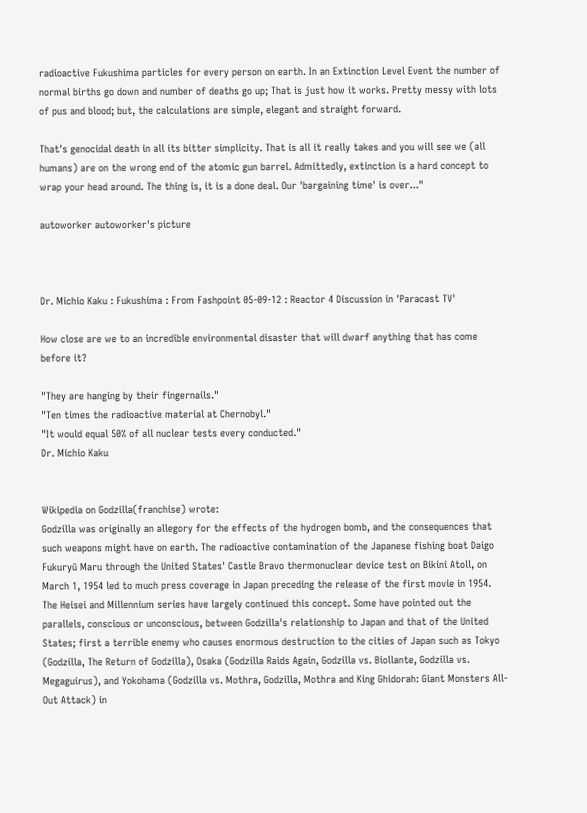radioactive Fukushima particles for every person on earth. In an Extinction Level Event the number of normal births go down and number of deaths go up; That is just how it works. Pretty messy with lots of pus and blood; but, the calculations are simple, elegant and straight forward.

That's genocidal death in all its bitter simplicity. That is all it really takes and you will see we (all humans) are on the wrong end of the atomic gun barrel. Admittedly, extinction is a hard concept to wrap your head around. The thing is, it is a done deal. Our 'bargaining time' is over..."

autoworker autoworker's picture



Dr. Michio Kaku : Fukushima : From Fashpoint 05-09-12 : Reactor 4 Discussion in 'Paracast TV'

How close are we to an incredible environmental disaster that will dwarf anything that has come before it?

"They are hanging by their fingernails."
"Ten times the radioactive material at Chernobyl."
"It would equal 50% of all nuclear tests every conducted."
Dr. Michio Kaku


Wikipedia on Godzilla(franchise) wrote:
Godzilla was originally an allegory for the effects of the hydrogen bomb, and the consequences that such weapons might have on earth. The radioactive contamination of the Japanese fishing boat Daigo Fukuryū Maru through the United States' Castle Bravo thermonuclear device test on Bikini Atoll, on March 1, 1954 led to much press coverage in Japan preceding the release of the first movie in 1954. The Heisei and Millennium series have largely continued this concept. Some have pointed out the parallels, conscious or unconscious, between Godzilla's relationship to Japan and that of the United States; first a terrible enemy who causes enormous destruction to the cities of Japan such as Tokyo (Godzilla, The Return of Godzilla), Osaka (Godzilla Raids Again, Godzilla vs. Biollante, Godzilla vs. Megaguirus), and Yokohama (Godzilla vs. Mothra, Godzilla, Mothra and King Ghidorah: Giant Monsters All-Out Attack) in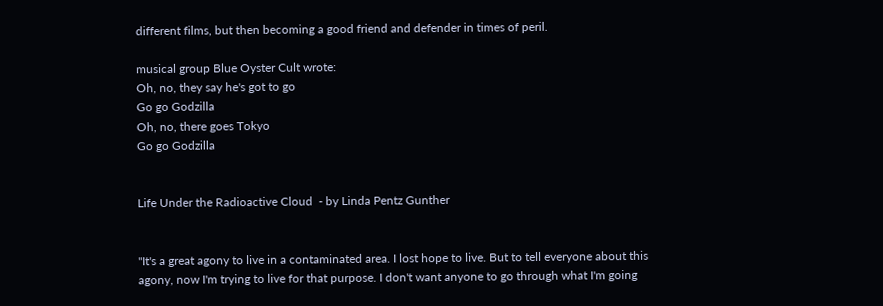different films, but then becoming a good friend and defender in times of peril.

musical group Blue Oyster Cult wrote:
Oh, no, they say he's got to go
Go go Godzilla
Oh, no, there goes Tokyo
Go go Godzilla


Life Under the Radioactive Cloud  - by Linda Pentz Gunther


"It's a great agony to live in a contaminated area. I lost hope to live. But to tell everyone about this agony, now I'm trying to live for that purpose. I don't want anyone to go through what I'm going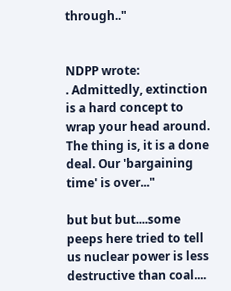through.."


NDPP wrote:
. Admittedly, extinction is a hard concept to wrap your head around. The thing is, it is a done deal. Our 'bargaining time' is over..."

but but but....some peeps here tried to tell us nuclear power is less destructive than coal....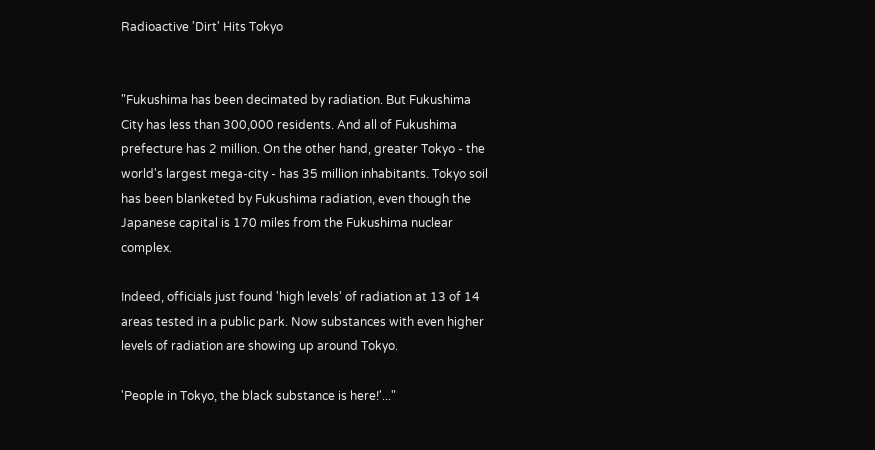Radioactive 'Dirt' Hits Tokyo


"Fukushima has been decimated by radiation. But Fukushima City has less than 300,000 residents. And all of Fukushima prefecture has 2 million. On the other hand, greater Tokyo - the world's largest mega-city - has 35 million inhabitants. Tokyo soil has been blanketed by Fukushima radiation, even though the Japanese capital is 170 miles from the Fukushima nuclear complex.

Indeed, officials just found 'high levels' of radiation at 13 of 14 areas tested in a public park. Now substances with even higher levels of radiation are showing up around Tokyo.

'People in Tokyo, the black substance is here!'..."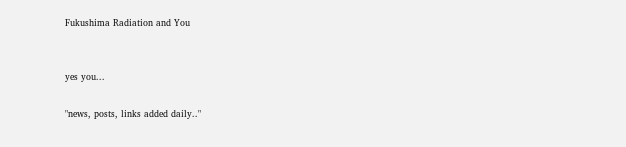Fukushima Radiation and You


yes you...

"news, posts, links added daily.."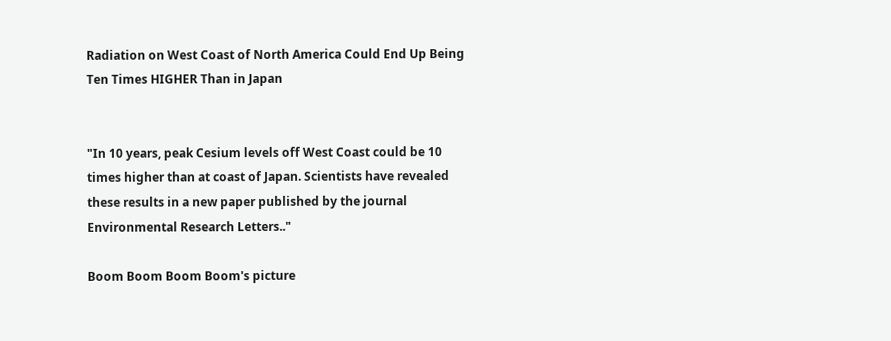Radiation on West Coast of North America Could End Up Being Ten Times HIGHER Than in Japan


"In 10 years, peak Cesium levels off West Coast could be 10 times higher than at coast of Japan. Scientists have revealed these results in a new paper published by the journal Environmental Research Letters.."

Boom Boom Boom Boom's picture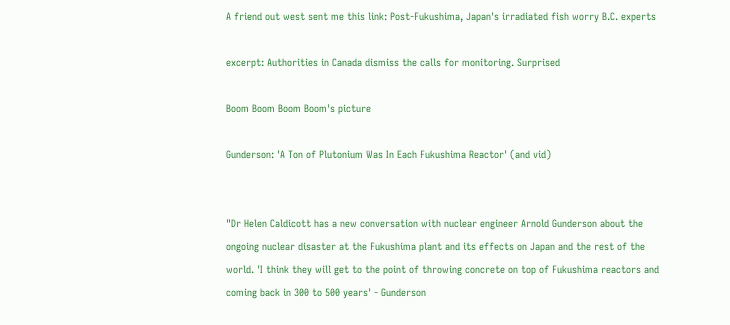A friend out west sent me this link: Post-Fukushima, Japan's irradiated fish worry B.C. experts

excerpt: Authorities in Canada dismiss the calls for monitoring. Surprised

Boom Boom Boom Boom's picture

Gunderson: 'A Ton of Plutonium Was In Each Fukushima Reactor' (and vid)


"Dr Helen Caldicott has a new conversation with nuclear engineer Arnold Gunderson about the ongoing nuclear disaster at the Fukushima plant and its effects on Japan and the rest of the world. 'I think they will get to the point of throwing concrete on top of Fukushima reactors and coming back in 300 to 500 years' - Gunderson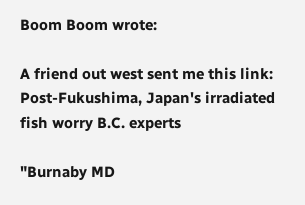Boom Boom wrote:

A friend out west sent me this link: Post-Fukushima, Japan's irradiated fish worry B.C. experts

"Burnaby MD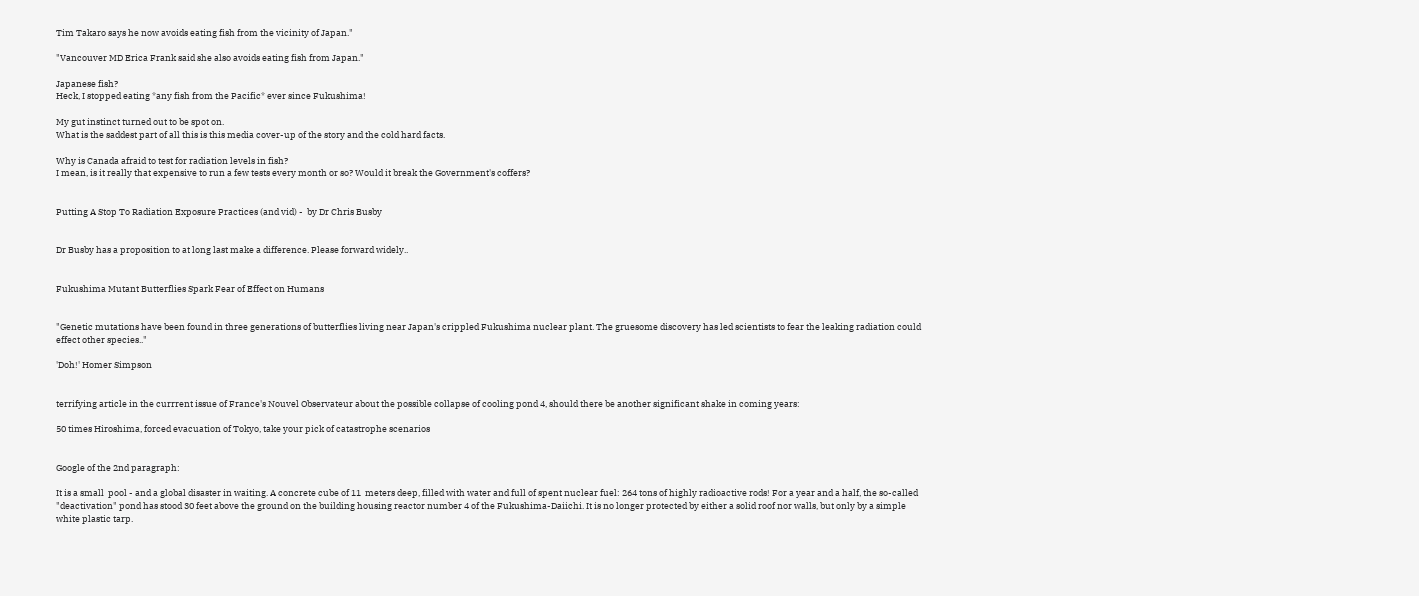Tim Takaro says he now avoids eating fish from the vicinity of Japan."

"Vancouver MD Erica Frank said she also avoids eating fish from Japan."

Japanese fish?
Heck, I stopped eating *any fish from the Pacific* ever since Fukushima!

My gut instinct turned out to be spot on.
What is the saddest part of all this is this media cover-up of the story and the cold hard facts.

Why is Canada afraid to test for radiation levels in fish?
I mean, is it really that expensive to run a few tests every month or so? Would it break the Government's coffers?


Putting A Stop To Radiation Exposure Practices (and vid) -  by Dr Chris Busby


Dr Busby has a proposition to at long last make a difference. Please forward widely..


Fukushima Mutant Butterflies Spark Fear of Effect on Humans


"Genetic mutations have been found in three generations of butterflies living near Japan's crippled Fukushima nuclear plant. The gruesome discovery has led scientists to fear the leaking radiation could effect other species.."

'Doh!' Homer Simpson


terrifying article in the currrent issue of France's Nouvel Observateur about the possible collapse of cooling pond 4, should there be another significant shake in coming years:

50 times Hiroshima, forced evacuation of Tokyo, take your pick of catastrophe scenarios


Google of the 2nd paragraph:

It is a small  pool - and a global disaster in waiting. A concrete cube of 11  meters deep, filled with water and full of spent nuclear fuel: 264 tons of highly radioactive rods! For a year and a half, the so-called "deactivation" pond has stood 30 feet above the ground on the building housing reactor number 4 of the Fukushima-Daiichi. It is no longer protected by either a solid roof nor walls, but only by a simple white plastic tarp.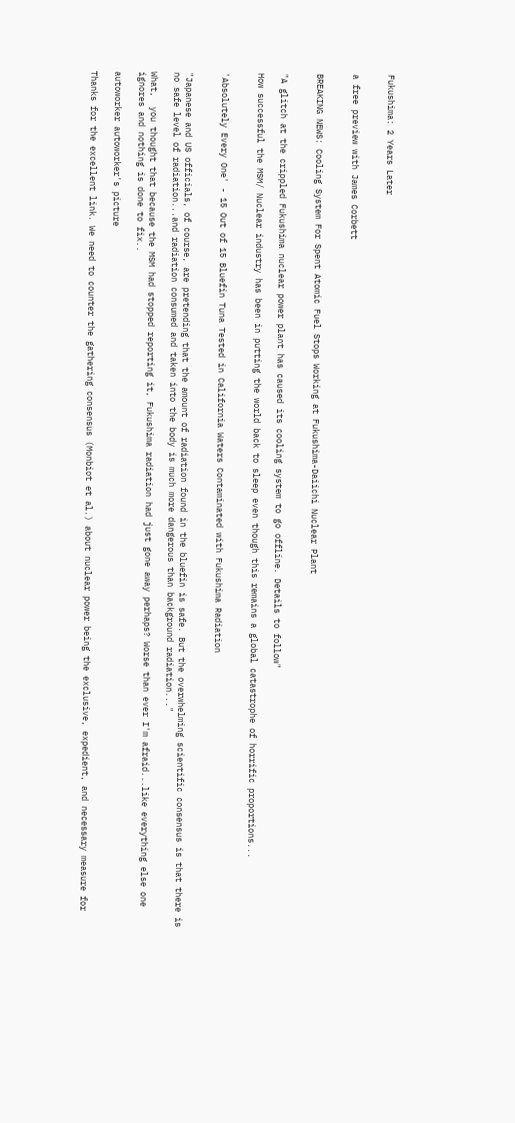Fukushima: 2 Years Later


a free preview with James Corbett


BREAKING NEWS: Cooling System For Spent Atomic Fuel Stops Working at Fukushima-Daiichi Nuclear Plant


"A glitch at the crippled Fukushima nuclear power plant has caused its cooling system to go offline. Details to follow"

How successful the MSM/ Nuclear industry has been in putting the world back to sleep even though this remains a global catastrophe of horrific proportions...


'Absolutely Every One' - 15 Out of 15 Bluefin Tuna Tested in California Waters Contaminated with Fukushima Radiation


"Japanese and US officials, of course, are pretending that the amount of radiation found in the bluefin is safe. But the overwhelming scientific consensus is that there is no safe level of radiation...and radiation consumed and taken into the body is much more dangerous than background radiation..."

What,  you thought that because the MSM had stopped reporting it, Fukushima radiation had just gone away perhaps? Worse than ever I'm afraid...like everything else one ignores and nothing is done to fix..

autoworker autoworker's picture

Thanks for the excellent link. We need to counter the gathering consensus (Monbiot et al.) about nuclear power being the exclusive, expedient, and necessary measure for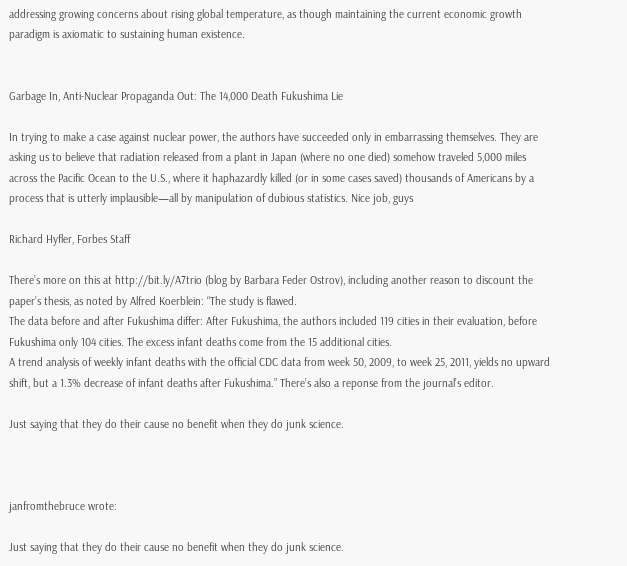addressing growing concerns about rising global temperature, as though maintaining the current economic growth paradigm is axiomatic to sustaining human existence.


Garbage In, Anti-Nuclear Propaganda Out: The 14,000 Death Fukushima Lie

In trying to make a case against nuclear power, the authors have succeeded only in embarrassing themselves. They are asking us to believe that radiation released from a plant in Japan (where no one died) somehow traveled 5,000 miles across the Pacific Ocean to the U.S., where it haphazardly killed (or in some cases saved) thousands of Americans by a process that is utterly implausible—all by manipulation of dubious statistics. Nice job, guys

Richard Hyfler, Forbes Staff

There’s more on this at http://bit.ly/A7trio (blog by Barbara Feder Ostrov), including another reason to discount the paper’s thesis, as noted by Alfred Koerblein: “The study is flawed.
The data before and after Fukushima differ: After Fukushima, the authors included 119 cities in their evaluation, before Fukushima only 104 cities. The excess infant deaths come from the 15 additional cities.
A trend analysis of weekly infant deaths with the official CDC data from week 50, 2009, to week 25, 2011, yields no upward shift, but a 1.3% decrease of infant deaths after Fukushima.” There’s also a reponse from the journal’s editor.

Just saying that they do their cause no benefit when they do junk science.



janfromthebruce wrote:

Just saying that they do their cause no benefit when they do junk science.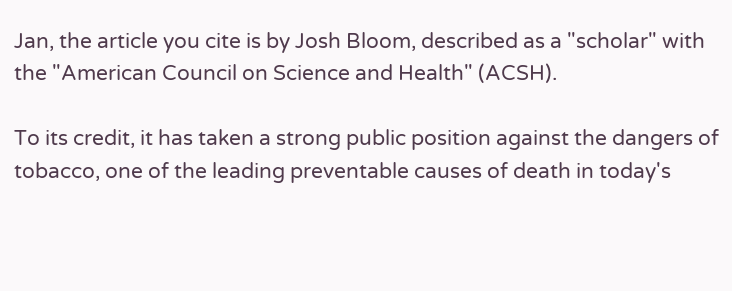Jan, the article you cite is by Josh Bloom, described as a "scholar" with the "American Council on Science and Health" (ACSH).

To its credit, it has taken a strong public position against the dangers of tobacco, one of the leading preventable causes of death in today's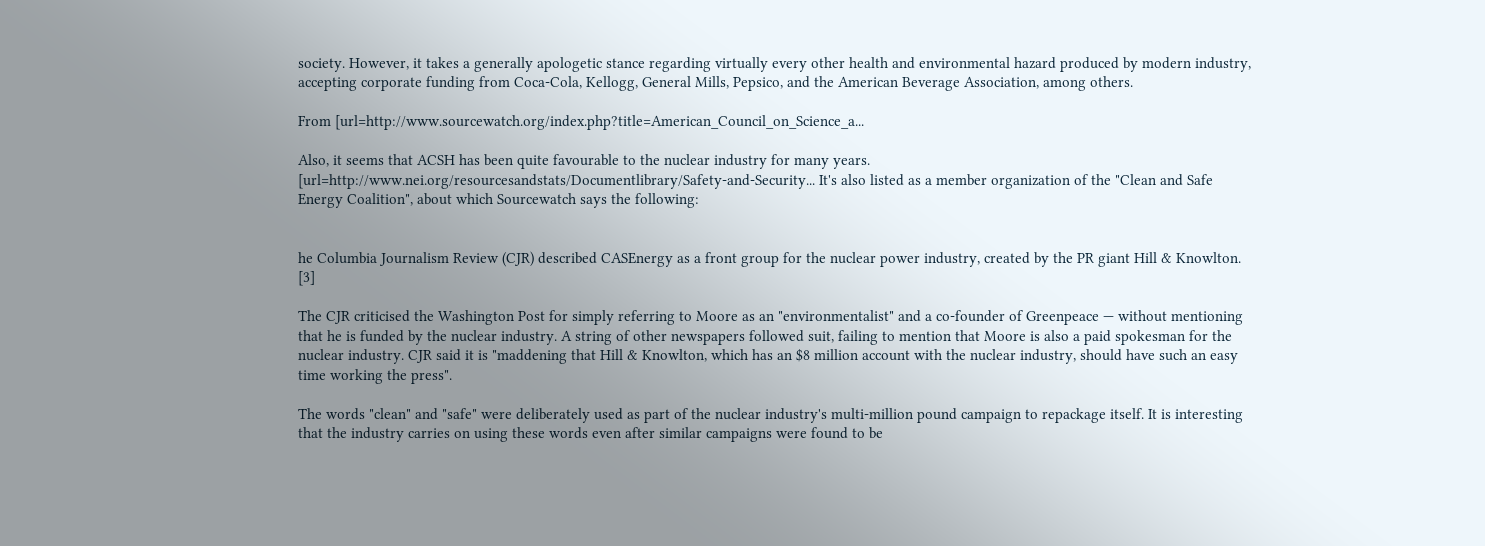society. However, it takes a generally apologetic stance regarding virtually every other health and environmental hazard produced by modern industry, accepting corporate funding from Coca-Cola, Kellogg, General Mills, Pepsico, and the American Beverage Association, among others.

From [url=http://www.sourcewatch.org/index.php?title=American_Council_on_Science_a...

Also, it seems that ACSH has been quite favourable to the nuclear industry for many years. [url=http://www.nei.org/resourcesandstats/Documentlibrary/Safety-and-Security... It's also listed as a member organization of the "Clean and Safe Energy Coalition", about which Sourcewatch says the following:


he Columbia Journalism Review (CJR) described CASEnergy as a front group for the nuclear power industry, created by the PR giant Hill & Knowlton. [3]

The CJR criticised the Washington Post for simply referring to Moore as an "environmentalist" and a co-founder of Greenpeace — without mentioning that he is funded by the nuclear industry. A string of other newspapers followed suit, failing to mention that Moore is also a paid spokesman for the nuclear industry. CJR said it is "maddening that Hill & Knowlton, which has an $8 million account with the nuclear industry, should have such an easy time working the press".

The words "clean" and "safe" were deliberately used as part of the nuclear industry's multi-million pound campaign to repackage itself. It is interesting that the industry carries on using these words even after similar campaigns were found to be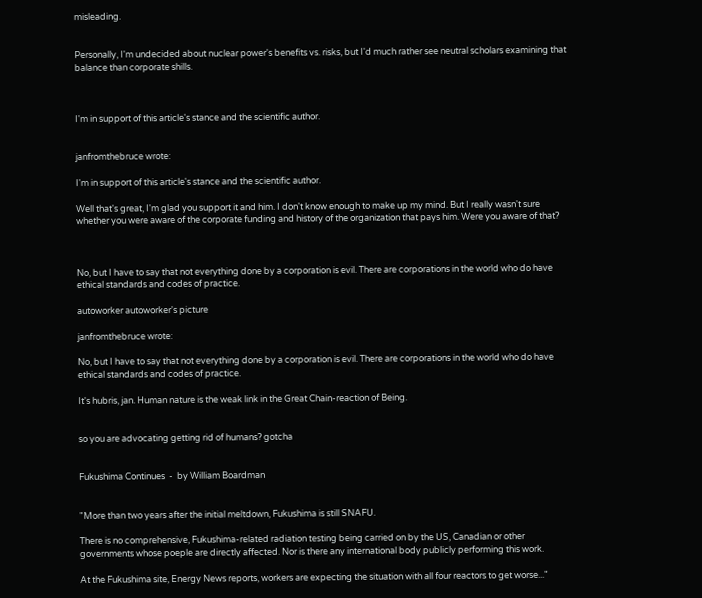misleading.


Personally, I'm undecided about nuclear power's benefits vs. risks, but I'd much rather see neutral scholars examining that balance than corporate shills.



I'm in support of this article's stance and the scientific author.


janfromthebruce wrote:

I'm in support of this article's stance and the scientific author.

Well that's great, I'm glad you support it and him. I don't know enough to make up my mind. But I really wasn't sure whether you were aware of the corporate funding and history of the organization that pays him. Were you aware of that?



No, but I have to say that not everything done by a corporation is evil. There are corporations in the world who do have ethical standards and codes of practice.

autoworker autoworker's picture

janfromthebruce wrote:

No, but I have to say that not everything done by a corporation is evil. There are corporations in the world who do have ethical standards and codes of practice.

It's hubris, jan. Human nature is the weak link in the Great Chain-reaction of Being.


so you are advocating getting rid of humans? gotcha


Fukushima Continues  -  by William Boardman


"More than two years after the initial meltdown, Fukushima is still SNAFU.

There is no comprehensive, Fukushima-related radiation testing being carried on by the US, Canadian or other governments whose poeple are directly affected. Nor is there any international body publicly performing this work.

At the Fukushima site, Energy News reports, workers are expecting the situation with all four reactors to get worse..."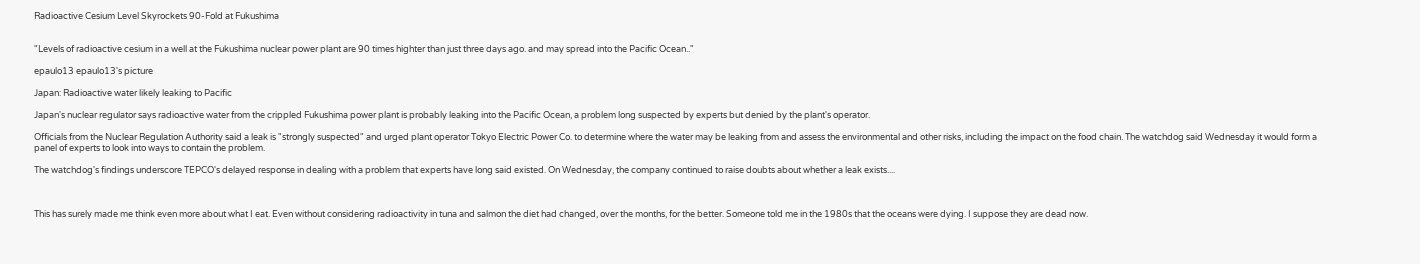Radioactive Cesium Level Skyrockets 90-Fold at Fukushima


"Levels of radioactive cesium in a well at the Fukushima nuclear power plant are 90 times highter than just three days ago. and may spread into the Pacific Ocean.."

epaulo13 epaulo13's picture

Japan: Radioactive water likely leaking to Pacific

Japan's nuclear regulator says radioactive water from the crippled Fukushima power plant is probably leaking into the Pacific Ocean, a problem long suspected by experts but denied by the plant's operator.

Officials from the Nuclear Regulation Authority said a leak is "strongly suspected" and urged plant operator Tokyo Electric Power Co. to determine where the water may be leaking from and assess the environmental and other risks, including the impact on the food chain. The watchdog said Wednesday it would form a panel of experts to look into ways to contain the problem.

The watchdog's findings underscore TEPCO's delayed response in dealing with a problem that experts have long said existed. On Wednesday, the company continued to raise doubts about whether a leak exists....



This has surely made me think even more about what I eat. Even without considering radioactivity in tuna and salmon the diet had changed, over the months, for the better. Someone told me in the 1980s that the oceans were dying. I suppose they are dead now.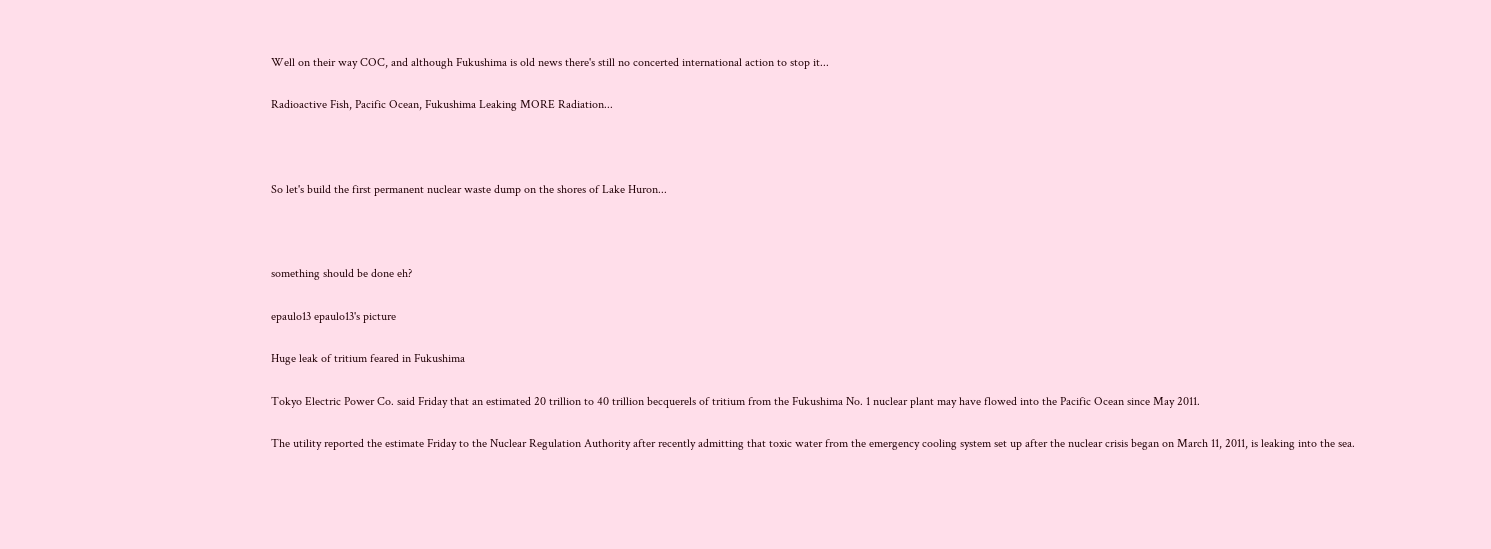Well on their way COC, and although Fukushima is old news there's still no concerted international action to stop it...

Radioactive Fish, Pacific Ocean, Fukushima Leaking MORE Radiation...



So let's build the first permanent nuclear waste dump on the shores of Lake Huron...



something should be done eh?

epaulo13 epaulo13's picture

Huge leak of tritium feared in Fukushima

Tokyo Electric Power Co. said Friday that an estimated 20 trillion to 40 trillion becquerels of tritium from the Fukushima No. 1 nuclear plant may have flowed into the Pacific Ocean since May 2011.

The utility reported the estimate Friday to the Nuclear Regulation Authority after recently admitting that toxic water from the emergency cooling system set up after the nuclear crisis began on March 11, 2011, is leaking into the sea.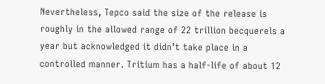Nevertheless, Tepco said the size of the release is roughly in the allowed range of 22 trillion becquerels a year but acknowledged it didn’t take place in a controlled manner. Tritium has a half-life of about 12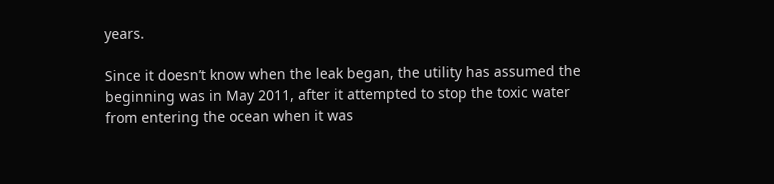years.

Since it doesn’t know when the leak began, the utility has assumed the beginning was in May 2011, after it attempted to stop the toxic water from entering the ocean when it was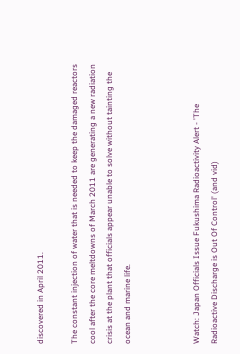discovered in April 2011.

The constant injection of water that is needed to keep the damaged reactors cool after the core meltdowns of March 2011 are generating a new radiation crisis at the plant that officials appear unable to solve without tainting the ocean and marine life.



Watch: Japan Officials Issue Fukushima Radioactivity Alert - 'The Radioactive Discharge is Out Of Control' (and vid)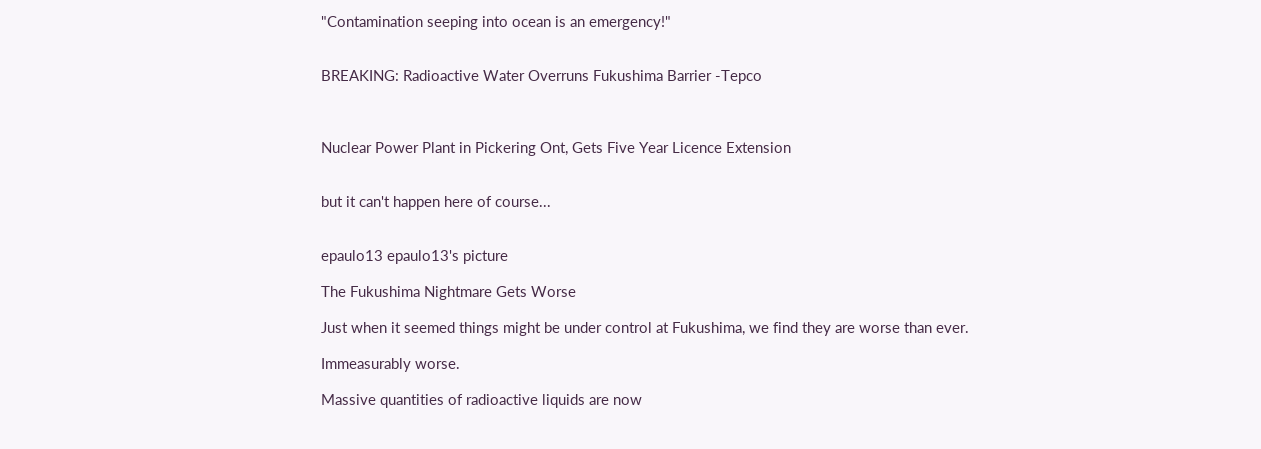"Contamination seeping into ocean is an emergency!"


BREAKING: Radioactive Water Overruns Fukushima Barrier -Tepco



Nuclear Power Plant in Pickering Ont, Gets Five Year Licence Extension


but it can't happen here of course...


epaulo13 epaulo13's picture

The Fukushima Nightmare Gets Worse

Just when it seemed things might be under control at Fukushima, we find they are worse than ever.

Immeasurably worse.

Massive quantities of radioactive liquids are now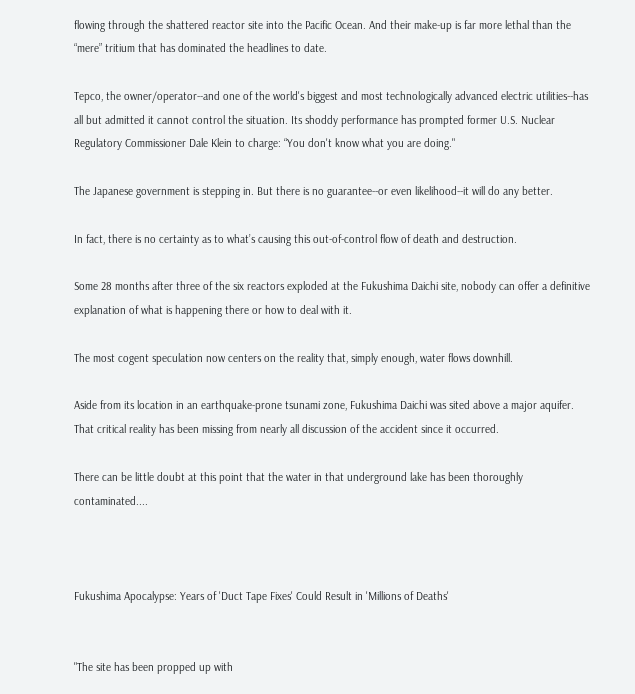flowing through the shattered reactor site into the Pacific Ocean. And their make-up is far more lethal than the “mere” tritium that has dominated the headlines to date.

Tepco, the owner/operator--and one of the world's biggest and most technologically advanced electric utilities--has all but admitted it cannot control the situation. Its shoddy performance has prompted former U.S. Nuclear Regulatory Commissioner Dale Klein to charge: “You don't know what you are doing."

The Japanese government is stepping in. But there is no guarantee--or even likelihood--it will do any better.

In fact, there is no certainty as to what’s causing this out-of-control flow of death and destruction.

Some 28 months after three of the six reactors exploded at the Fukushima Daichi site, nobody can offer a definitive explanation of what is happening there or how to deal with it.

The most cogent speculation now centers on the reality that, simply enough, water flows downhill.

Aside from its location in an earthquake-prone tsunami zone, Fukushima Daichi was sited above a major aquifer. That critical reality has been missing from nearly all discussion of the accident since it occurred.

There can be little doubt at this point that the water in that underground lake has been thoroughly contaminated....



Fukushima Apocalypse: Years of 'Duct Tape Fixes' Could Result in 'Millions of Deaths'


"The site has been propped up with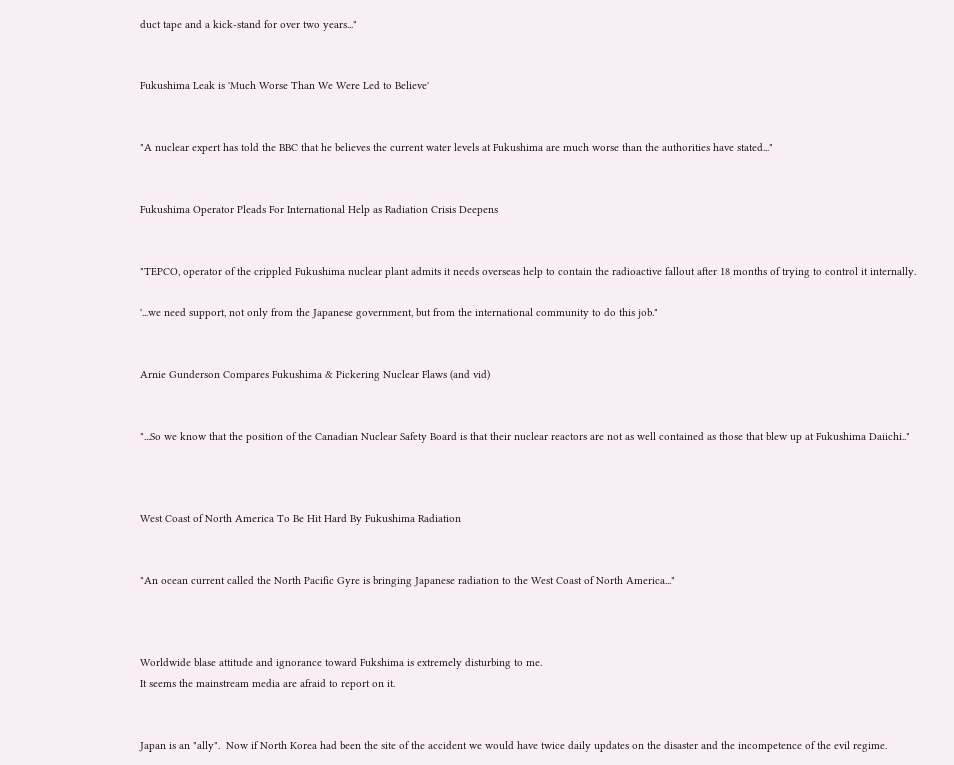duct tape and a kick-stand for over two years..."


Fukushima Leak is 'Much Worse Than We Were Led to Believe'


"A nuclear expert has told the BBC that he believes the current water levels at Fukushima are much worse than the authorities have stated..."


Fukushima Operator Pleads For International Help as Radiation Crisis Deepens


"TEPCO, operator of the crippled Fukushima nuclear plant admits it needs overseas help to contain the radioactive fallout after 18 months of trying to control it internally.

'...we need support, not only from the Japanese government, but from the international community to do this job."


Arnie Gunderson Compares Fukushima & Pickering Nuclear Flaws (and vid)


"...So we know that the position of the Canadian Nuclear Safety Board is that their nuclear reactors are not as well contained as those that blew up at Fukushima Daiichi.."



West Coast of North America To Be Hit Hard By Fukushima Radiation


"An ocean current called the North Pacific Gyre is bringing Japanese radiation to the West Coast of North America..."



Worldwide blase attitude and ignorance toward Fukshima is extremely disturbing to me.
It seems the mainstream media are afraid to report on it.


Japan is an "ally".  Now if North Korea had been the site of the accident we would have twice daily updates on the disaster and the incompetence of the evil regime.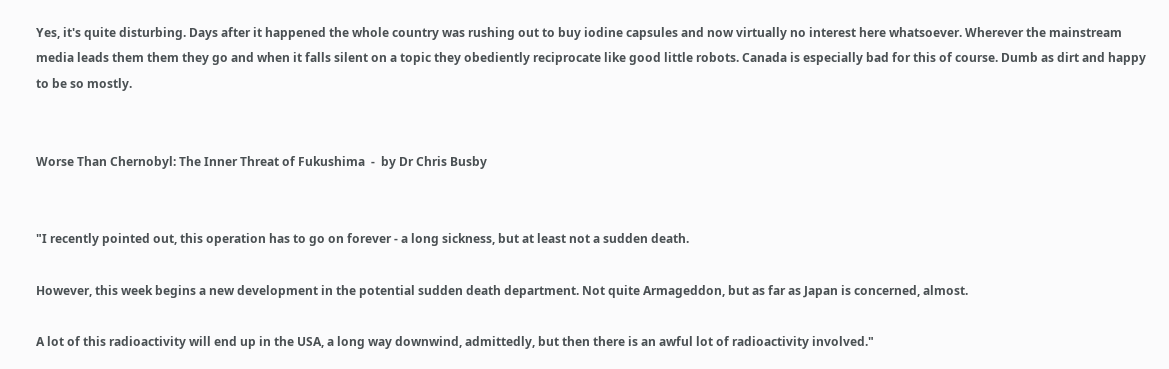Yes, it's quite disturbing. Days after it happened the whole country was rushing out to buy iodine capsules and now virtually no interest here whatsoever. Wherever the mainstream media leads them them they go and when it falls silent on a topic they obediently reciprocate like good little robots. Canada is especially bad for this of course. Dumb as dirt and happy to be so mostly.


Worse Than Chernobyl: The Inner Threat of Fukushima  -  by Dr Chris Busby


"I recently pointed out, this operation has to go on forever - a long sickness, but at least not a sudden death.

However, this week begins a new development in the potential sudden death department. Not quite Armageddon, but as far as Japan is concerned, almost.

A lot of this radioactivity will end up in the USA, a long way downwind, admittedly, but then there is an awful lot of radioactivity involved."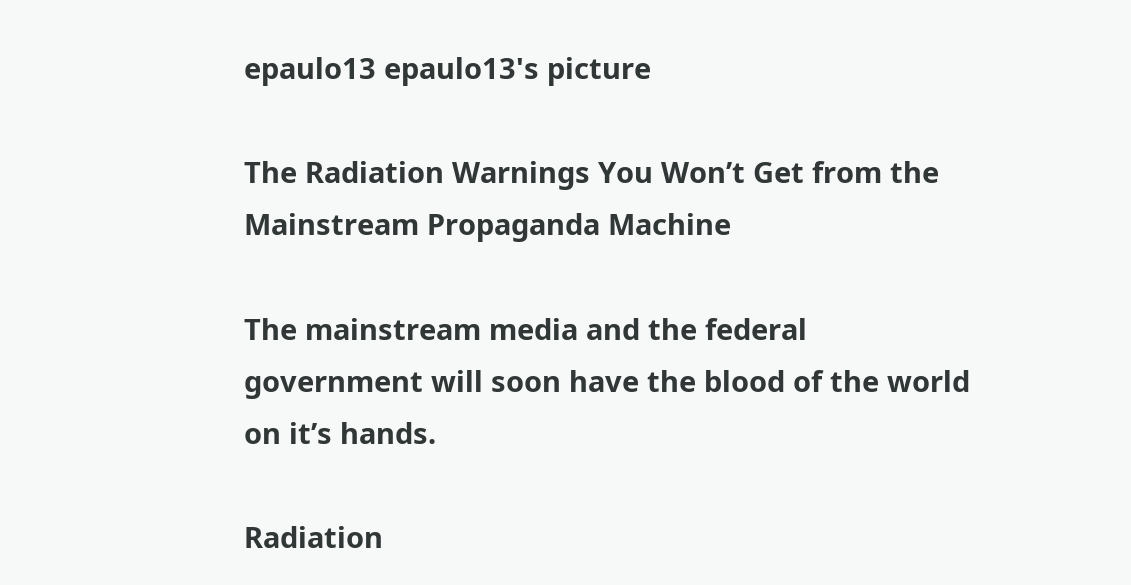epaulo13 epaulo13's picture

The Radiation Warnings You Won’t Get from the Mainstream Propaganda Machine

The mainstream media and the federal government will soon have the blood of the world on it’s hands.

Radiation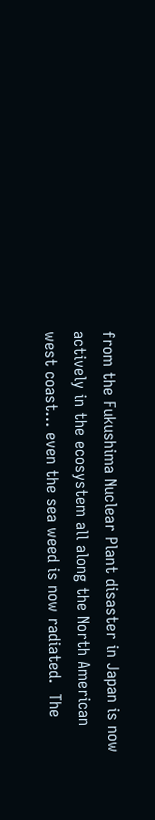from the Fukushima Nuclear Plant disaster in Japan is now actively in the ecosystem all along the North American west coast… even the sea weed is now radiated.  The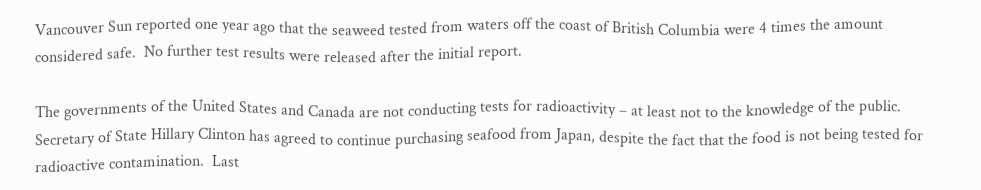Vancouver Sun reported one year ago that the seaweed tested from waters off the coast of British Columbia were 4 times the amount considered safe.  No further test results were released after the initial report.

The governments of the United States and Canada are not conducting tests for radioactivity – at least not to the knowledge of the public.  Secretary of State Hillary Clinton has agreed to continue purchasing seafood from Japan, despite the fact that the food is not being tested for radioactive contamination.  Last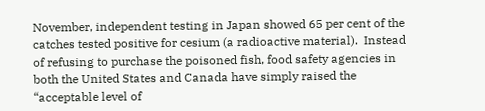November, independent testing in Japan showed 65 per cent of the catches tested positive for cesium (a radioactive material).  Instead of refusing to purchase the poisoned fish, food safety agencies in both the United States and Canada have simply raised the “acceptable level of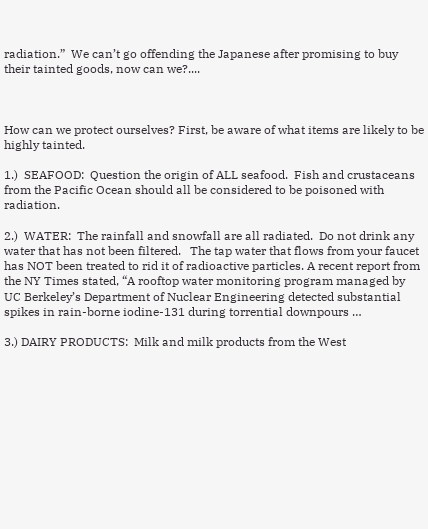radiation.”  We can’t go offending the Japanese after promising to buy their tainted goods, now can we?....



How can we protect ourselves? First, be aware of what items are likely to be highly tainted.

1.)  SEAFOOD:  Question the origin of ALL seafood.  Fish and crustaceans from the Pacific Ocean should all be considered to be poisoned with radiation.

2.)  WATER:  The rainfall and snowfall are all radiated.  Do not drink any water that has not been filtered.   The tap water that flows from your faucet has NOT been treated to rid it of radioactive particles. A recent report from the NY Times stated, “A rooftop water monitoring program managed by UC Berkeley’s Department of Nuclear Engineering detected substantial spikes in rain-borne iodine-131 during torrential downpours …

3.) DAIRY PRODUCTS:  Milk and milk products from the West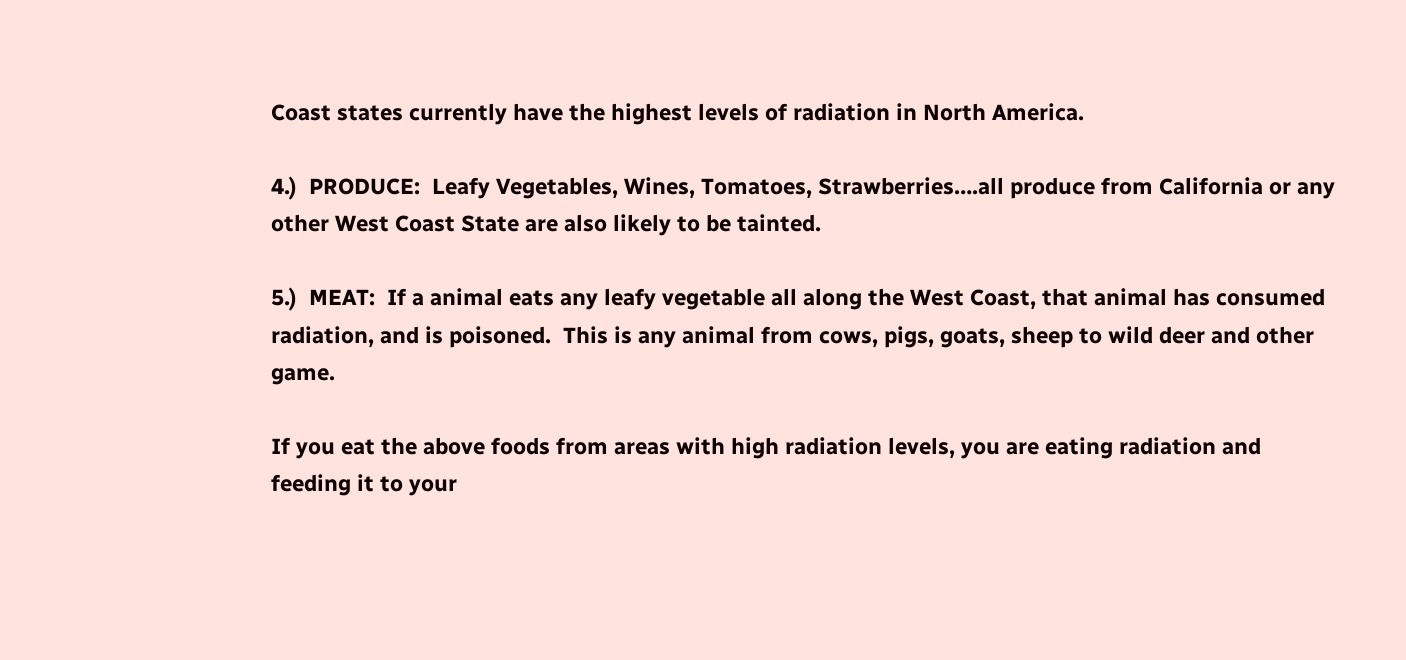Coast states currently have the highest levels of radiation in North America.

4.)  PRODUCE:  Leafy Vegetables, Wines, Tomatoes, Strawberries….all produce from California or any other West Coast State are also likely to be tainted.

5.)  MEAT:  If a animal eats any leafy vegetable all along the West Coast, that animal has consumed radiation, and is poisoned.  This is any animal from cows, pigs, goats, sheep to wild deer and other game.

If you eat the above foods from areas with high radiation levels, you are eating radiation and feeding it to your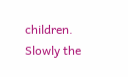children. Slowly the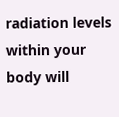radiation levels within your body will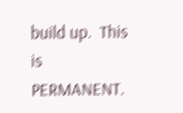build up.  This is PERMANENT.